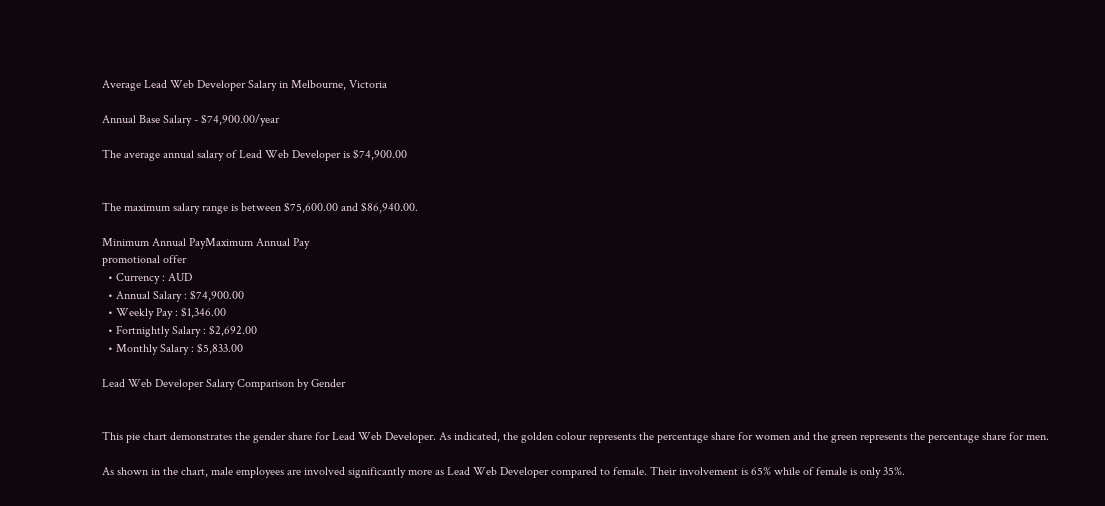Average Lead Web Developer Salary in Melbourne, Victoria

Annual Base Salary - $74,900.00/year

The average annual salary of Lead Web Developer is $74,900.00


The maximum salary range is between $75,600.00 and $86,940.00.

Minimum Annual PayMaximum Annual Pay
promotional offer
  • Currency : AUD
  • Annual Salary : $74,900.00
  • Weekly Pay : $1,346.00
  • Fortnightly Salary : $2,692.00
  • Monthly Salary : $5,833.00

Lead Web Developer Salary Comparison by Gender


This pie chart demonstrates the gender share for Lead Web Developer. As indicated, the golden colour represents the percentage share for women and the green represents the percentage share for men.

As shown in the chart, male employees are involved significantly more as Lead Web Developer compared to female. Their involvement is 65% while of female is only 35%.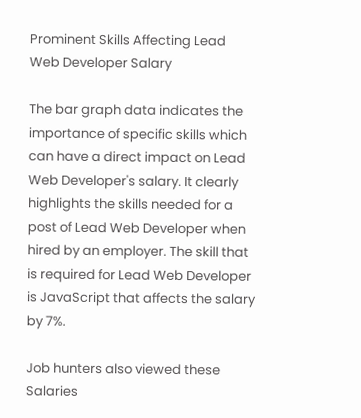Prominent Skills Affecting Lead Web Developer Salary

The bar graph data indicates the importance of specific skills which can have a direct impact on Lead Web Developer's salary. It clearly highlights the skills needed for a post of Lead Web Developer when hired by an employer. The skill that is required for Lead Web Developer is JavaScript that affects the salary by 7%.

Job hunters also viewed these Salaries